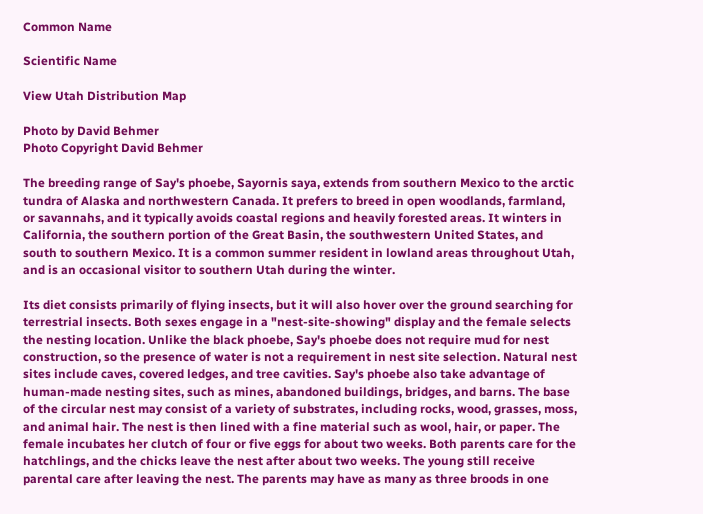Common Name

Scientific Name

View Utah Distribution Map

Photo by David Behmer
Photo Copyright David Behmer

The breeding range of Say's phoebe, Sayornis saya, extends from southern Mexico to the arctic tundra of Alaska and northwestern Canada. It prefers to breed in open woodlands, farmland, or savannahs, and it typically avoids coastal regions and heavily forested areas. It winters in California, the southern portion of the Great Basin, the southwestern United States, and south to southern Mexico. It is a common summer resident in lowland areas throughout Utah, and is an occasional visitor to southern Utah during the winter.

Its diet consists primarily of flying insects, but it will also hover over the ground searching for terrestrial insects. Both sexes engage in a "nest-site-showing" display and the female selects the nesting location. Unlike the black phoebe, Say's phoebe does not require mud for nest construction, so the presence of water is not a requirement in nest site selection. Natural nest sites include caves, covered ledges, and tree cavities. Say's phoebe also take advantage of human-made nesting sites, such as mines, abandoned buildings, bridges, and barns. The base of the circular nest may consist of a variety of substrates, including rocks, wood, grasses, moss, and animal hair. The nest is then lined with a fine material such as wool, hair, or paper. The female incubates her clutch of four or five eggs for about two weeks. Both parents care for the hatchlings, and the chicks leave the nest after about two weeks. The young still receive parental care after leaving the nest. The parents may have as many as three broods in one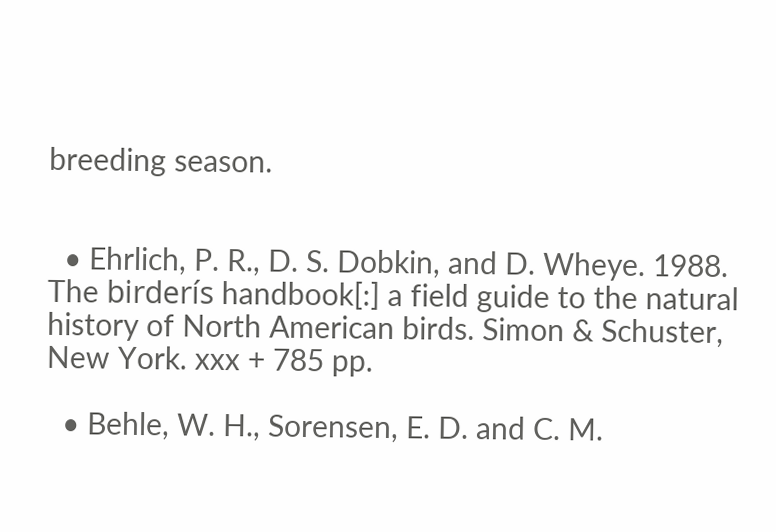breeding season.


  • Ehrlich, P. R., D. S. Dobkin, and D. Wheye. 1988. The birderís handbook[:] a field guide to the natural history of North American birds. Simon & Schuster, New York. xxx + 785 pp.

  • Behle, W. H., Sorensen, E. D. and C. M.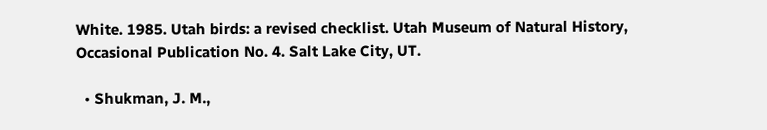White. 1985. Utah birds: a revised checklist. Utah Museum of Natural History, Occasional Publication No. 4. Salt Lake City, UT.

  • Shukman, J. M.,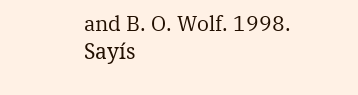and B. O. Wolf. 1998. Sayís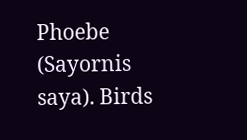Phoebe (Sayornis saya). Birds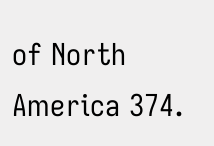of North America 374.